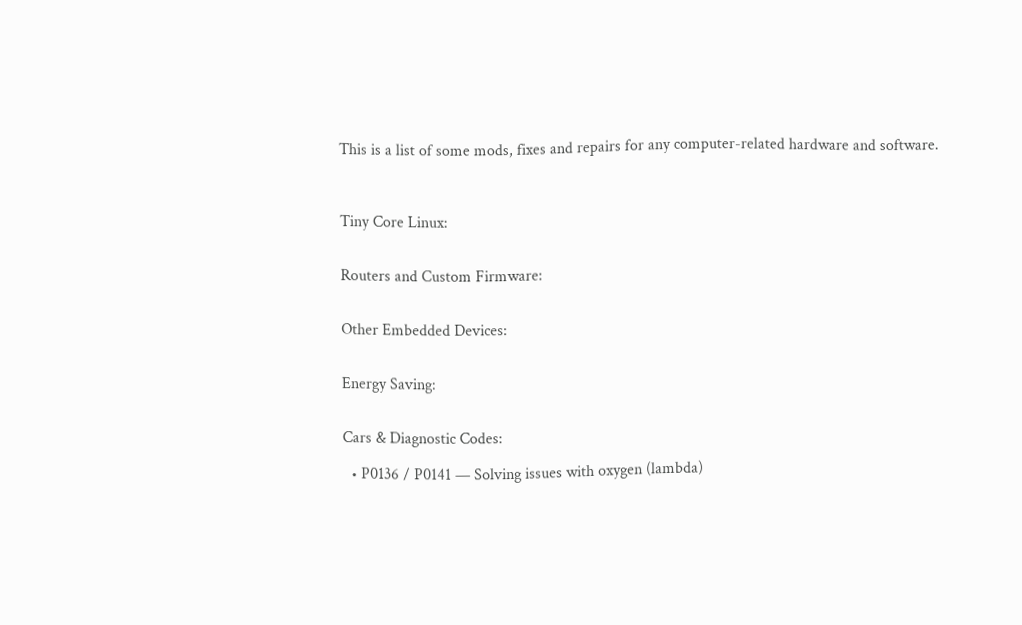This is a list of some mods, fixes and repairs for any computer-related hardware and software.



Tiny Core Linux:


Routers and Custom Firmware:


Other Embedded Devices:


Energy Saving:


Cars & Diagnostic Codes:

  • P0136 / P0141 — Solving issues with oxygen (lambda)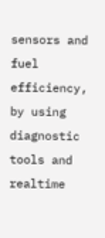sensors and fuel efficiency, by using diagnostic tools and realtime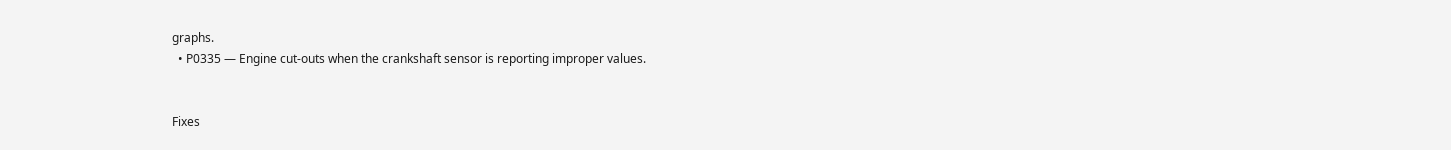graphs.
  • P0335 — Engine cut-outs when the crankshaft sensor is reporting improper values.


Fixes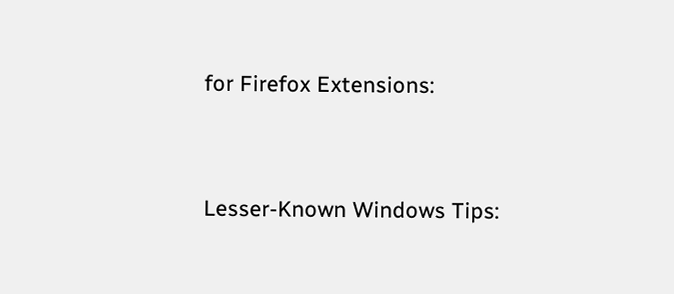for Firefox Extensions:


Lesser-Known Windows Tips: